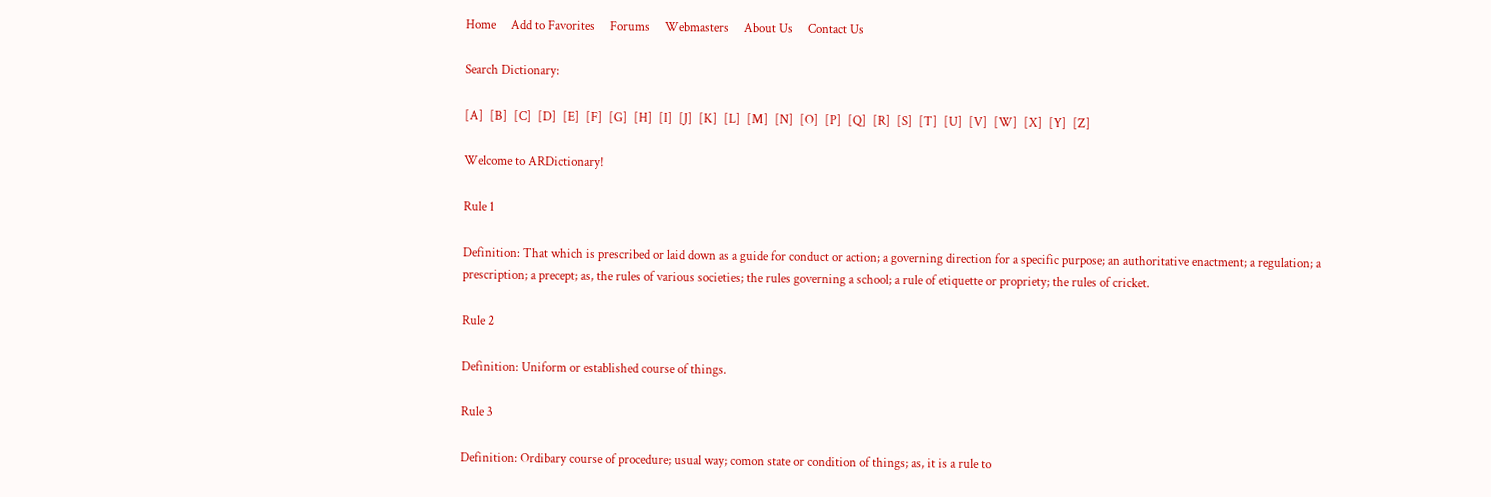Home     Add to Favorites     Forums     Webmasters     About Us     Contact Us

Search Dictionary:

[A]  [B]  [C]  [D]  [E]  [F]  [G]  [H]  [I]  [J]  [K]  [L]  [M]  [N]  [O]  [P]  [Q]  [R]  [S]  [T]  [U]  [V]  [W]  [X]  [Y]  [Z]

Welcome to ARDictionary!

Rule 1

Definition: That which is prescribed or laid down as a guide for conduct or action; a governing direction for a specific purpose; an authoritative enactment; a regulation; a prescription; a precept; as, the rules of various societies; the rules governing a school; a rule of etiquette or propriety; the rules of cricket.

Rule 2

Definition: Uniform or established course of things.

Rule 3

Definition: Ordibary course of procedure; usual way; comon state or condition of things; as, it is a rule to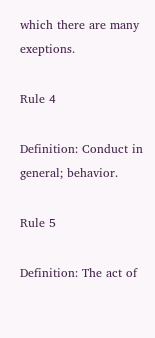which there are many exeptions.

Rule 4

Definition: Conduct in general; behavior.

Rule 5

Definition: The act of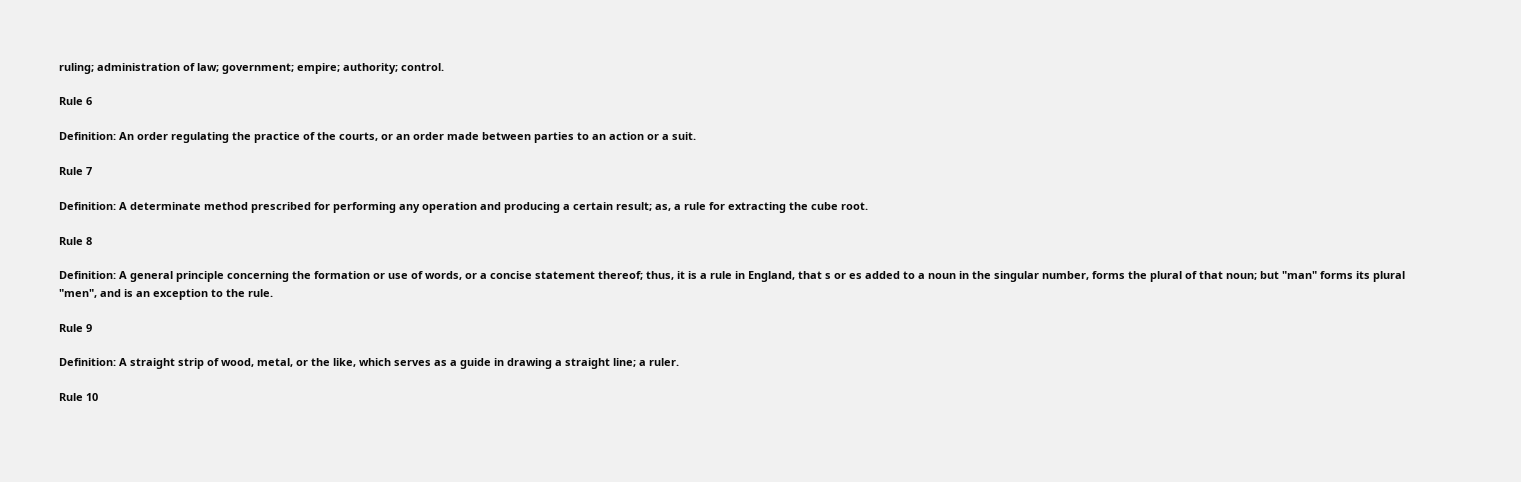ruling; administration of law; government; empire; authority; control.

Rule 6

Definition: An order regulating the practice of the courts, or an order made between parties to an action or a suit.

Rule 7

Definition: A determinate method prescribed for performing any operation and producing a certain result; as, a rule for extracting the cube root.

Rule 8

Definition: A general principle concerning the formation or use of words, or a concise statement thereof; thus, it is a rule in England, that s or es added to a noun in the singular number, forms the plural of that noun; but "man" forms its plural "men", and is an exception to the rule.

Rule 9

Definition: A straight strip of wood, metal, or the like, which serves as a guide in drawing a straight line; a ruler.

Rule 10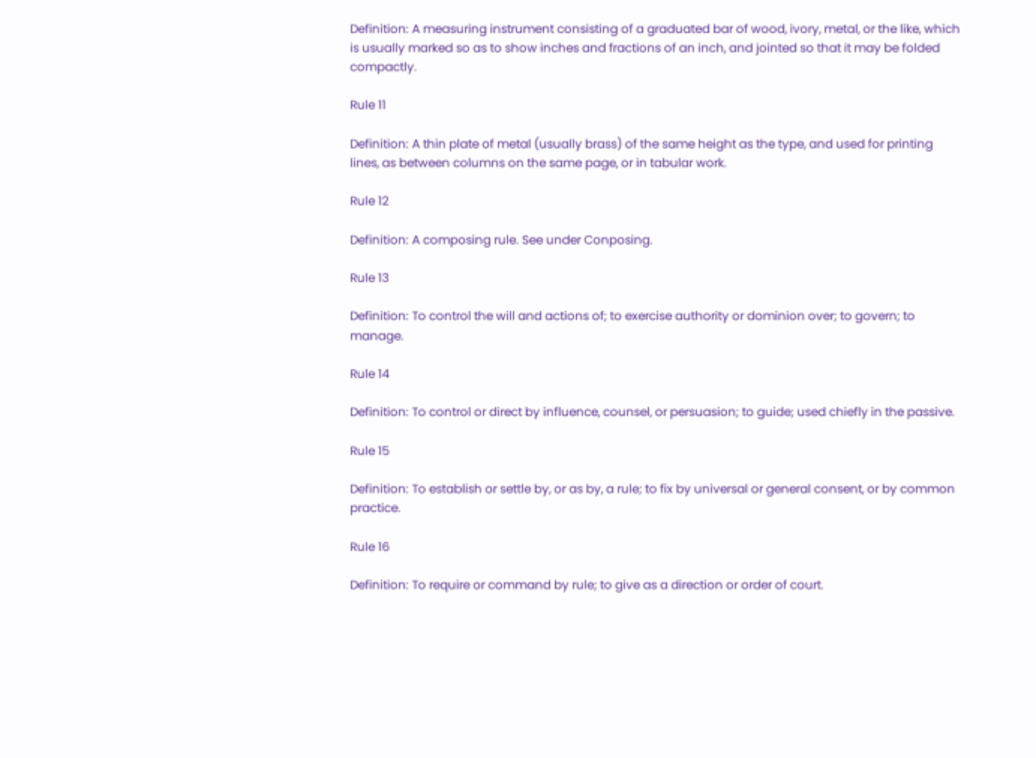Definition: A measuring instrument consisting of a graduated bar of wood, ivory, metal, or the like, which is usually marked so as to show inches and fractions of an inch, and jointed so that it may be folded compactly.

Rule 11

Definition: A thin plate of metal (usually brass) of the same height as the type, and used for printing lines, as between columns on the same page, or in tabular work.

Rule 12

Definition: A composing rule. See under Conposing.

Rule 13

Definition: To control the will and actions of; to exercise authority or dominion over; to govern; to manage.

Rule 14

Definition: To control or direct by influence, counsel, or persuasion; to guide; used chiefly in the passive.

Rule 15

Definition: To establish or settle by, or as by, a rule; to fix by universal or general consent, or by common practice.

Rule 16

Definition: To require or command by rule; to give as a direction or order of court.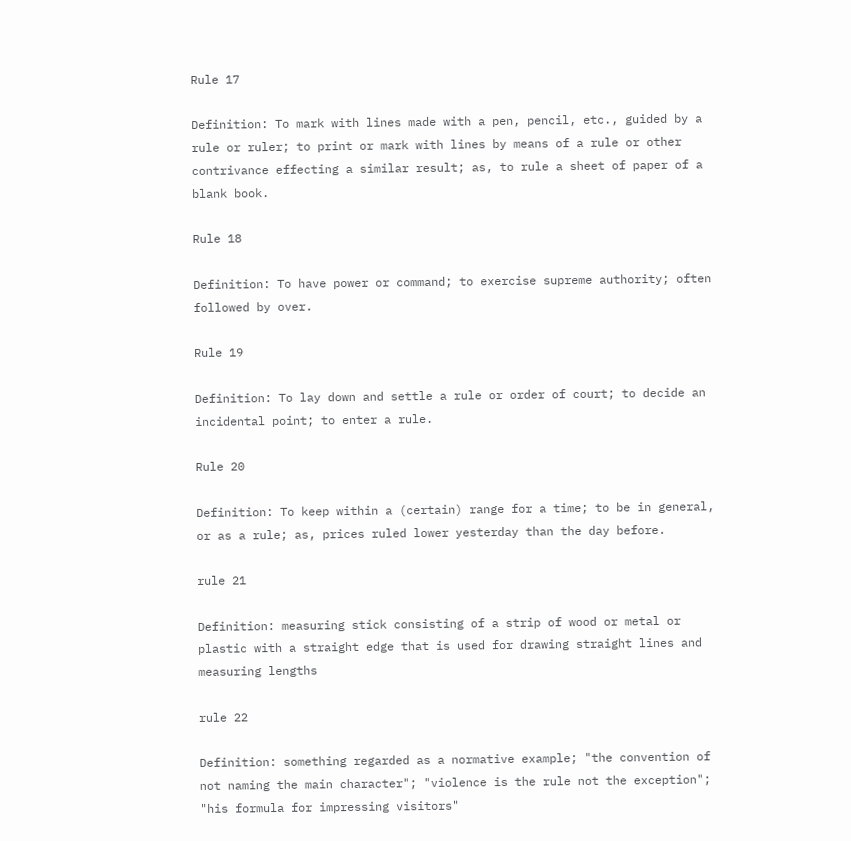Rule 17

Definition: To mark with lines made with a pen, pencil, etc., guided by a rule or ruler; to print or mark with lines by means of a rule or other contrivance effecting a similar result; as, to rule a sheet of paper of a blank book.

Rule 18

Definition: To have power or command; to exercise supreme authority; often followed by over.

Rule 19

Definition: To lay down and settle a rule or order of court; to decide an incidental point; to enter a rule.

Rule 20

Definition: To keep within a (certain) range for a time; to be in general, or as a rule; as, prices ruled lower yesterday than the day before.

rule 21

Definition: measuring stick consisting of a strip of wood or metal or plastic with a straight edge that is used for drawing straight lines and measuring lengths

rule 22

Definition: something regarded as a normative example; "the convention of not naming the main character"; "violence is the rule not the exception"; "his formula for impressing visitors"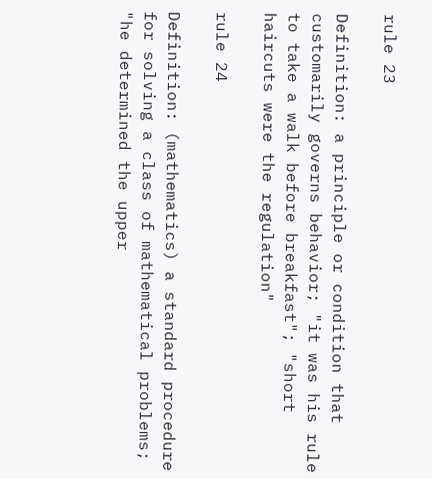rule 23

Definition: a principle or condition that customarily governs behavior; "it was his rule to take a walk before breakfast"; "short haircuts were the regulation"

rule 24

Definition: (mathematics) a standard procedure for solving a class of mathematical problems; "he determined the upper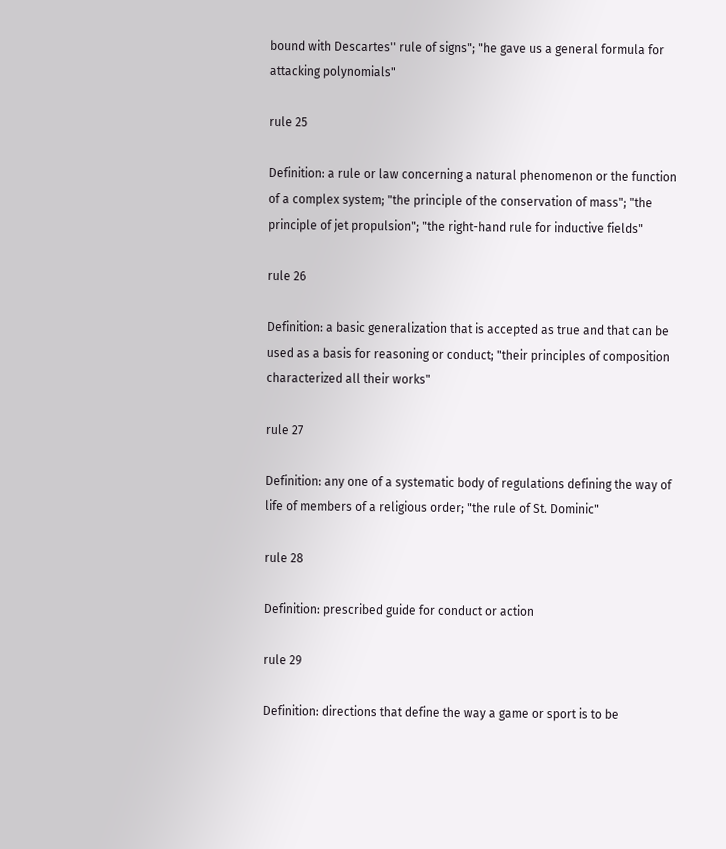bound with Descartes'' rule of signs"; "he gave us a general formula for attacking polynomials"

rule 25

Definition: a rule or law concerning a natural phenomenon or the function of a complex system; "the principle of the conservation of mass"; "the principle of jet propulsion"; "the right-hand rule for inductive fields"

rule 26

Definition: a basic generalization that is accepted as true and that can be used as a basis for reasoning or conduct; "their principles of composition characterized all their works"

rule 27

Definition: any one of a systematic body of regulations defining the way of life of members of a religious order; "the rule of St. Dominic"

rule 28

Definition: prescribed guide for conduct or action

rule 29

Definition: directions that define the way a game or sport is to be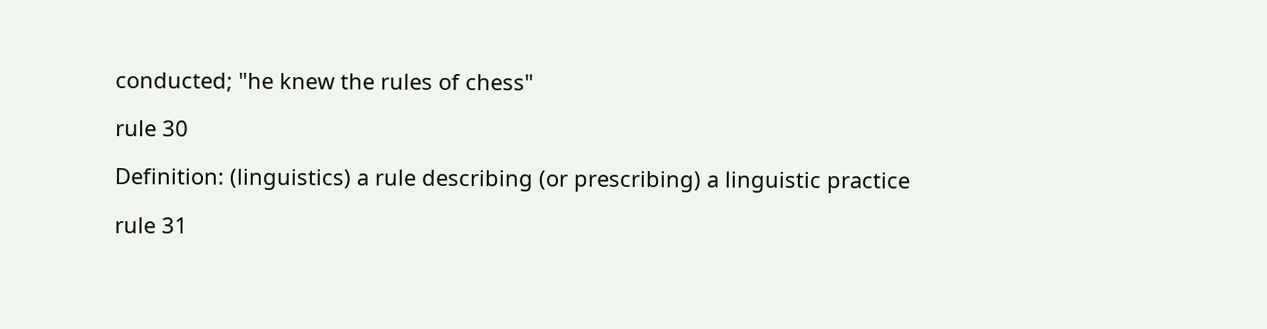conducted; "he knew the rules of chess"

rule 30

Definition: (linguistics) a rule describing (or prescribing) a linguistic practice

rule 31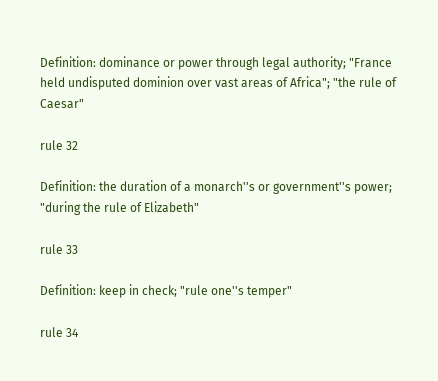Definition: dominance or power through legal authority; "France held undisputed dominion over vast areas of Africa"; "the rule of Caesar"

rule 32

Definition: the duration of a monarch''s or government''s power; "during the rule of Elizabeth"

rule 33

Definition: keep in check; "rule one''s temper"

rule 34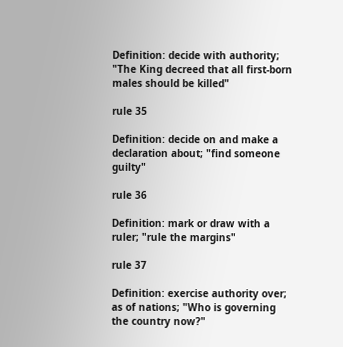Definition: decide with authority; "The King decreed that all first-born males should be killed"

rule 35

Definition: decide on and make a declaration about; "find someone guilty"

rule 36

Definition: mark or draw with a ruler; "rule the margins"

rule 37

Definition: exercise authority over; as of nations; "Who is governing the country now?"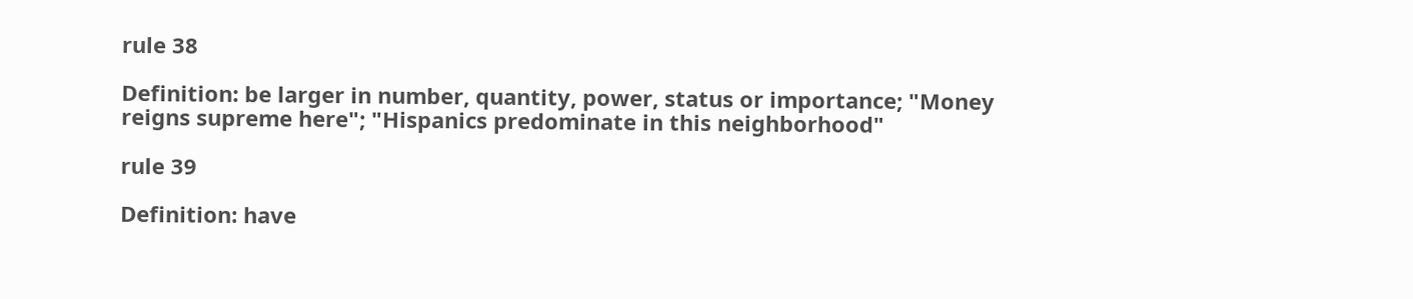rule 38

Definition: be larger in number, quantity, power, status or importance; "Money reigns supreme here"; "Hispanics predominate in this neighborhood"

rule 39

Definition: have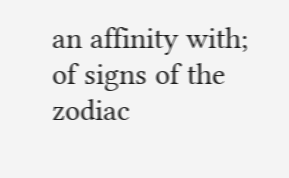an affinity with; of signs of the zodiac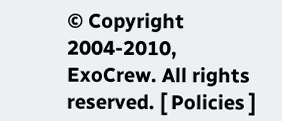© Copyright 2004-2010, ExoCrew. All rights reserved. [ Policies ]